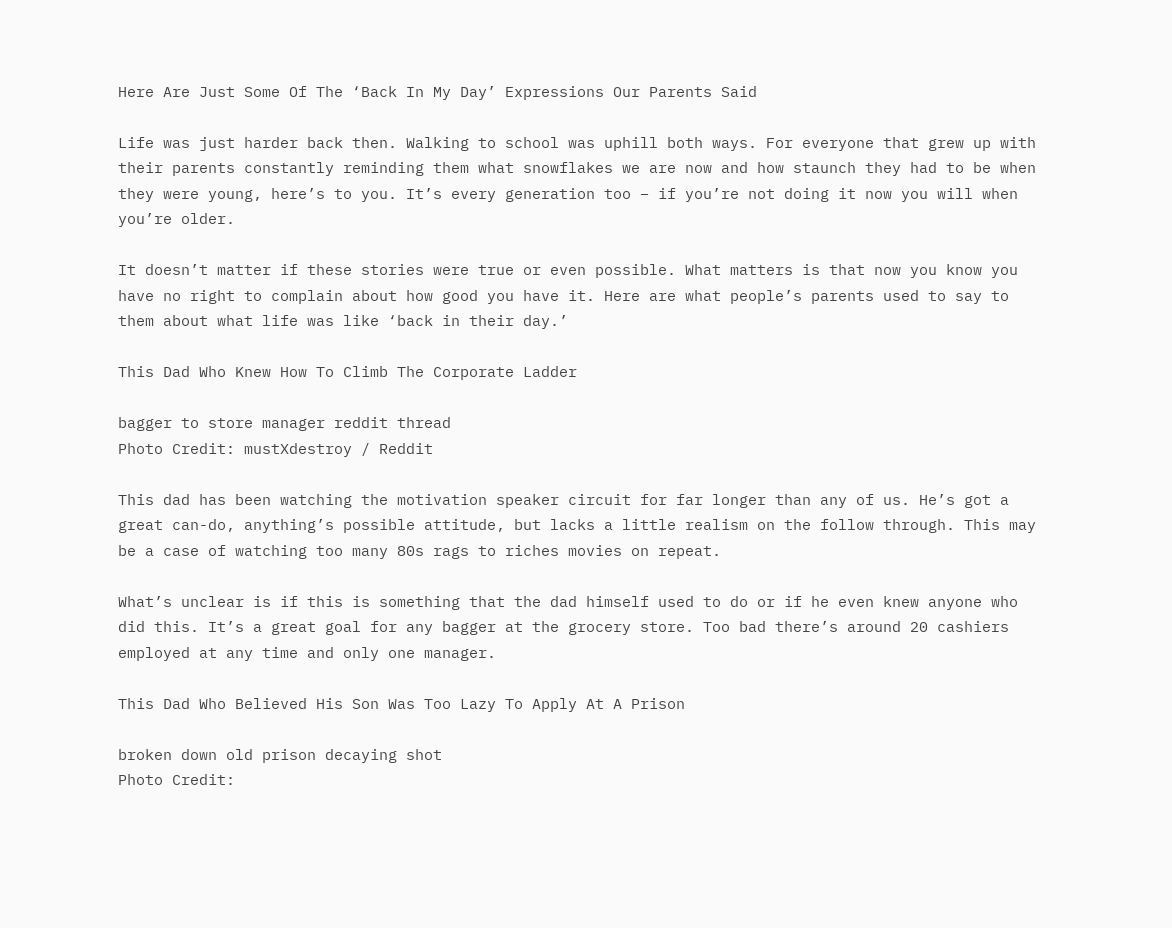Here Are Just Some Of The ‘Back In My Day’ Expressions Our Parents Said

Life was just harder back then. Walking to school was uphill both ways. For everyone that grew up with their parents constantly reminding them what snowflakes we are now and how staunch they had to be when they were young, here’s to you. It’s every generation too – if you’re not doing it now you will when you’re older.

It doesn’t matter if these stories were true or even possible. What matters is that now you know you have no right to complain about how good you have it. Here are what people’s parents used to say to them about what life was like ‘back in their day.’

This Dad Who Knew How To Climb The Corporate Ladder

bagger to store manager reddit thread
Photo Credit: mustXdestroy / Reddit

This dad has been watching the motivation speaker circuit for far longer than any of us. He’s got a great can-do, anything’s possible attitude, but lacks a little realism on the follow through. This may be a case of watching too many 80s rags to riches movies on repeat.

What’s unclear is if this is something that the dad himself used to do or if he even knew anyone who did this. It’s a great goal for any bagger at the grocery store. Too bad there’s around 20 cashiers employed at any time and only one manager.

This Dad Who Believed His Son Was Too Lazy To Apply At A Prison

broken down old prison decaying shot
Photo Credit: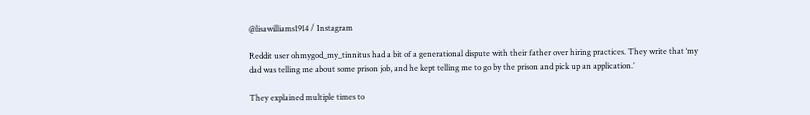@lisawilliams1914 / Instagram

Reddit user ohmygod_my_tinnitus had a bit of a generational dispute with their father over hiring practices. They write that ‘my dad was telling me about some prison job, and he kept telling me to go by the prison and pick up an application.’

They explained multiple times to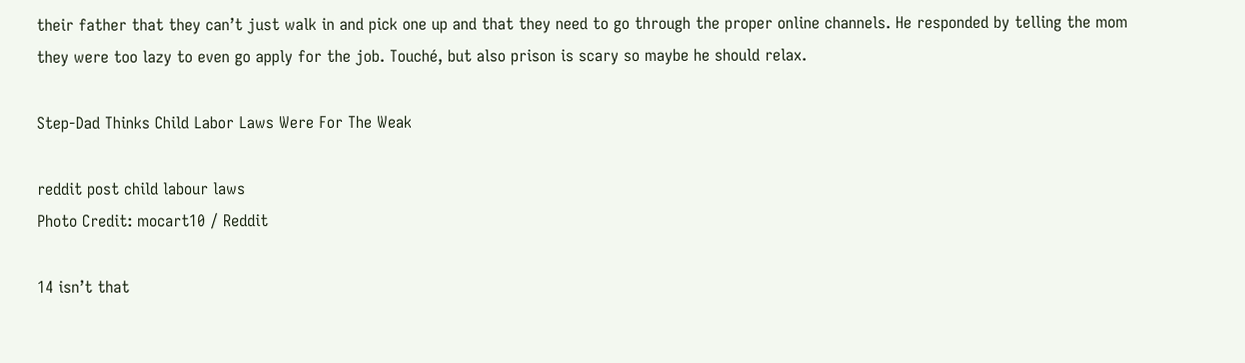their father that they can’t just walk in and pick one up and that they need to go through the proper online channels. He responded by telling the mom they were too lazy to even go apply for the job. Touché, but also prison is scary so maybe he should relax.

Step-Dad Thinks Child Labor Laws Were For The Weak

reddit post child labour laws
Photo Credit: mocart10 / Reddit

14 isn’t that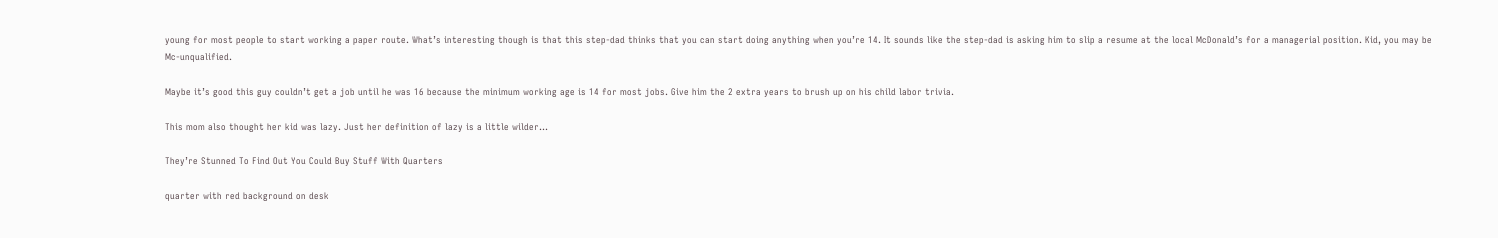young for most people to start working a paper route. What’s interesting though is that this step-dad thinks that you can start doing anything when you’re 14. It sounds like the step-dad is asking him to slip a resume at the local McDonald’s for a managerial position. Kid, you may be Mc-unqualified.

Maybe it’s good this guy couldn’t get a job until he was 16 because the minimum working age is 14 for most jobs. Give him the 2 extra years to brush up on his child labor trivia.

This mom also thought her kid was lazy. Just her definition of lazy is a little wilder…

They’re Stunned To Find Out You Could Buy Stuff With Quarters

quarter with red background on desk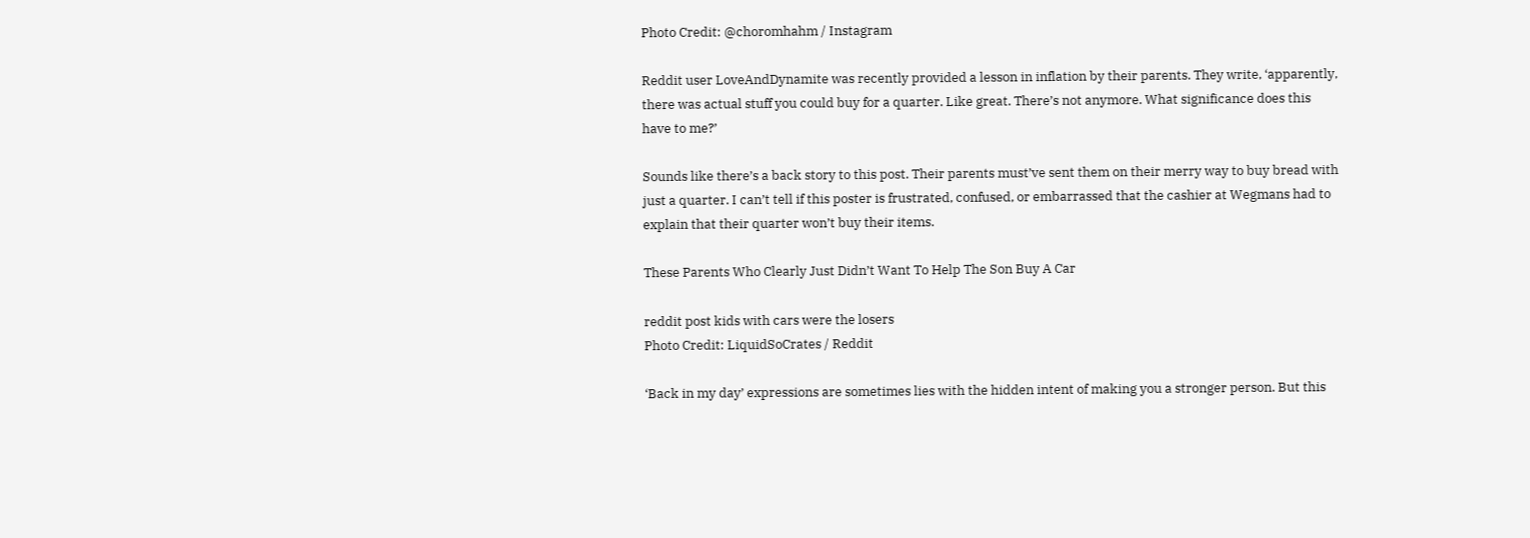Photo Credit: @choromhahm / Instagram

Reddit user LoveAndDynamite was recently provided a lesson in inflation by their parents. They write, ‘apparently, there was actual stuff you could buy for a quarter. Like great. There’s not anymore. What significance does this have to me?’

Sounds like there’s a back story to this post. Their parents must’ve sent them on their merry way to buy bread with just a quarter. I can’t tell if this poster is frustrated, confused, or embarrassed that the cashier at Wegmans had to explain that their quarter won’t buy their items.

These Parents Who Clearly Just Didn’t Want To Help The Son Buy A Car

reddit post kids with cars were the losers
Photo Credit: LiquidSoCrates / Reddit

‘Back in my day’ expressions are sometimes lies with the hidden intent of making you a stronger person. But this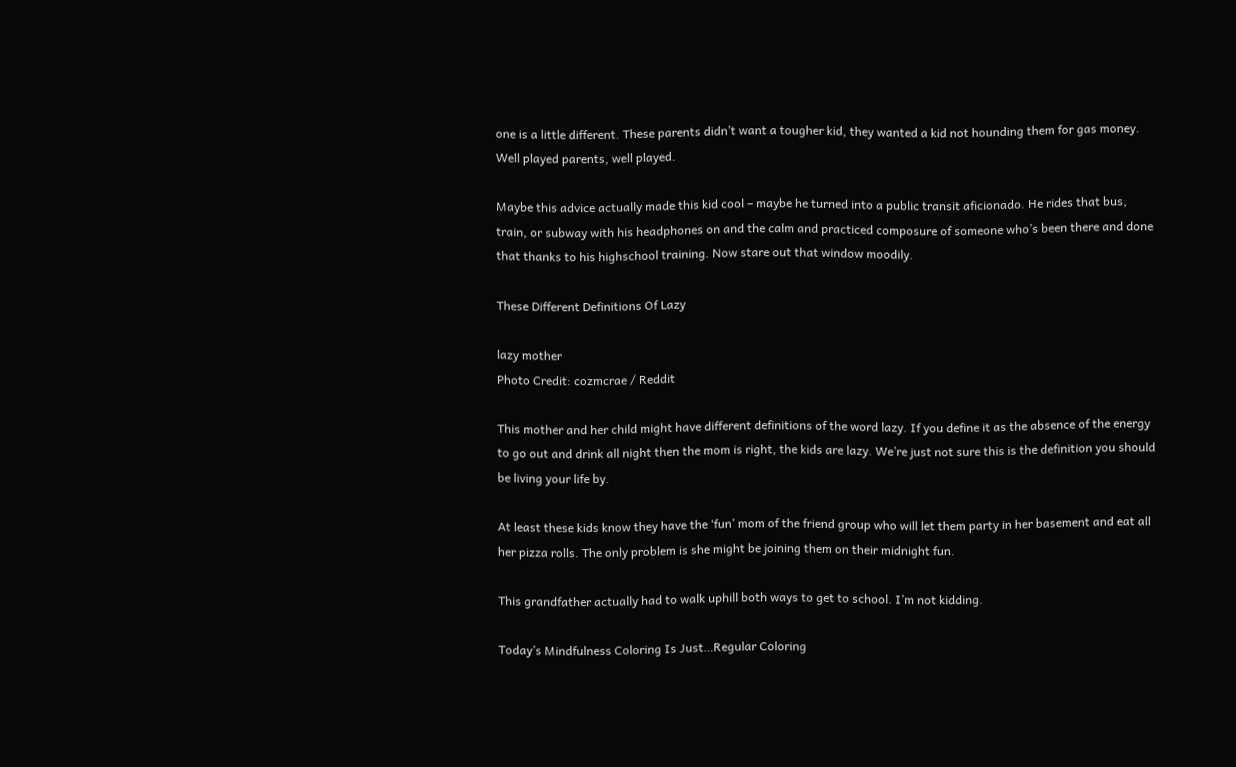one is a little different. These parents didn’t want a tougher kid, they wanted a kid not hounding them for gas money. Well played parents, well played.

Maybe this advice actually made this kid cool – maybe he turned into a public transit aficionado. He rides that bus, train, or subway with his headphones on and the calm and practiced composure of someone who’s been there and done that thanks to his highschool training. Now stare out that window moodily.

These Different Definitions Of Lazy

lazy mother
Photo Credit: cozmcrae / Reddit

This mother and her child might have different definitions of the word lazy. If you define it as the absence of the energy to go out and drink all night then the mom is right, the kids are lazy. We’re just not sure this is the definition you should be living your life by.

At least these kids know they have the ‘fun’ mom of the friend group who will let them party in her basement and eat all her pizza rolls. The only problem is she might be joining them on their midnight fun.

This grandfather actually had to walk uphill both ways to get to school. I’m not kidding.

Today’s Mindfulness Coloring Is Just…Regular Coloring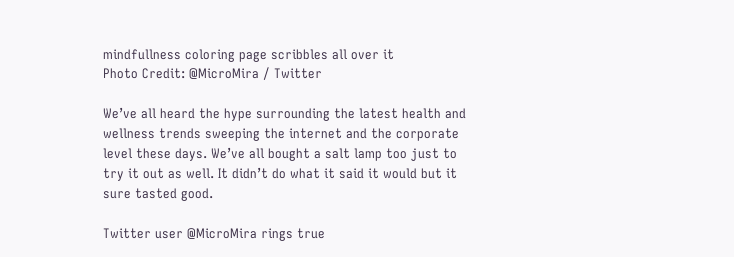mindfullness coloring page scribbles all over it
Photo Credit: @MicroMira / Twitter

We’ve all heard the hype surrounding the latest health and wellness trends sweeping the internet and the corporate level these days. We’ve all bought a salt lamp too just to try it out as well. It didn’t do what it said it would but it sure tasted good.

Twitter user @MicroMira rings true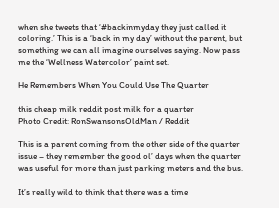when she tweets that ‘#backinmyday they just called it coloring.’ This is a ‘back in my day’ without the parent, but something we can all imagine ourselves saying. Now pass me the ‘Wellness Watercolor’ paint set.

He Remembers When You Could Use The Quarter

this cheap milk reddit post milk for a quarter
Photo Credit: RonSwansonsOldMan / Reddit

This is a parent coming from the other side of the quarter issue – they remember the good ol’ days when the quarter was useful for more than just parking meters and the bus.

It’s really wild to think that there was a time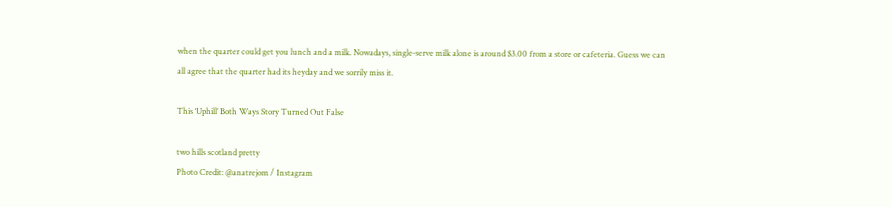when the quarter could get you lunch and a milk. Nowadays, single-serve milk alone is around $3.00 from a store or cafeteria. Guess we can all agree that the quarter had its heyday and we sorrily miss it.

This ‘Uphill’ Both Ways Story Turned Out False

two hills scotland pretty
Photo Credit: @anatrejom / Instagram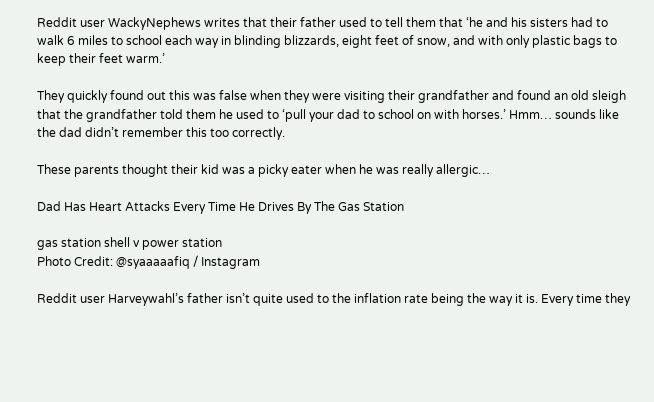Reddit user WackyNephews writes that their father used to tell them that ‘he and his sisters had to walk 6 miles to school each way in blinding blizzards, eight feet of snow, and with only plastic bags to keep their feet warm.’

They quickly found out this was false when they were visiting their grandfather and found an old sleigh that the grandfather told them he used to ‘pull your dad to school on with horses.’ Hmm… sounds like the dad didn’t remember this too correctly.

These parents thought their kid was a picky eater when he was really allergic…

Dad Has Heart Attacks Every Time He Drives By The Gas Station

gas station shell v power station
Photo Credit: @syaaaaafiq / Instagram

Reddit user Harveywahl’s father isn’t quite used to the inflation rate being the way it is. Every time they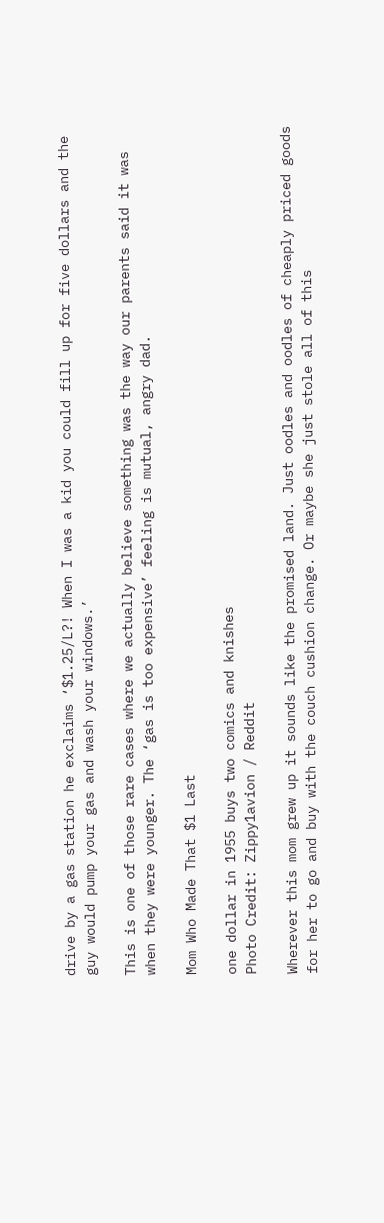drive by a gas station he exclaims ‘$1.25/L?! When I was a kid you could fill up for five dollars and the guy would pump your gas and wash your windows.’

This is one of those rare cases where we actually believe something was the way our parents said it was when they were younger. The ‘gas is too expensive’ feeling is mutual, angry dad.

Mom Who Made That $1 Last

one dollar in 1955 buys two comics and knishes
Photo Credit: Zippy1avion / Reddit

Wherever this mom grew up it sounds like the promised land. Just oodles and oodles of cheaply priced goods for her to go and buy with the couch cushion change. Or maybe she just stole all of this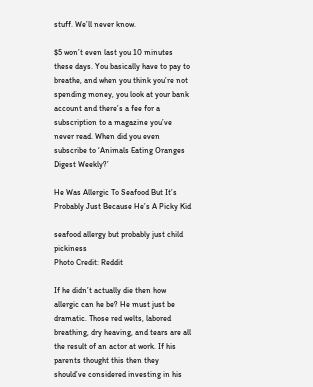stuff. We’ll never know.

$5 won’t even last you 10 minutes these days. You basically have to pay to breathe, and when you think you’re not spending money, you look at your bank account and there’s a fee for a subscription to a magazine you’ve never read. When did you even subscribe to ‘Animals Eating Oranges Digest Weekly?’

He Was Allergic To Seafood But It’s Probably Just Because He’s A Picky Kid

seafood allergy but probably just child pickiness
Photo Credit: Reddit

If he didn’t actually die then how allergic can he be? He must just be dramatic. Those red welts, labored breathing, dry heaving, and tears are all the result of an actor at work. If his parents thought this then they should’ve considered investing in his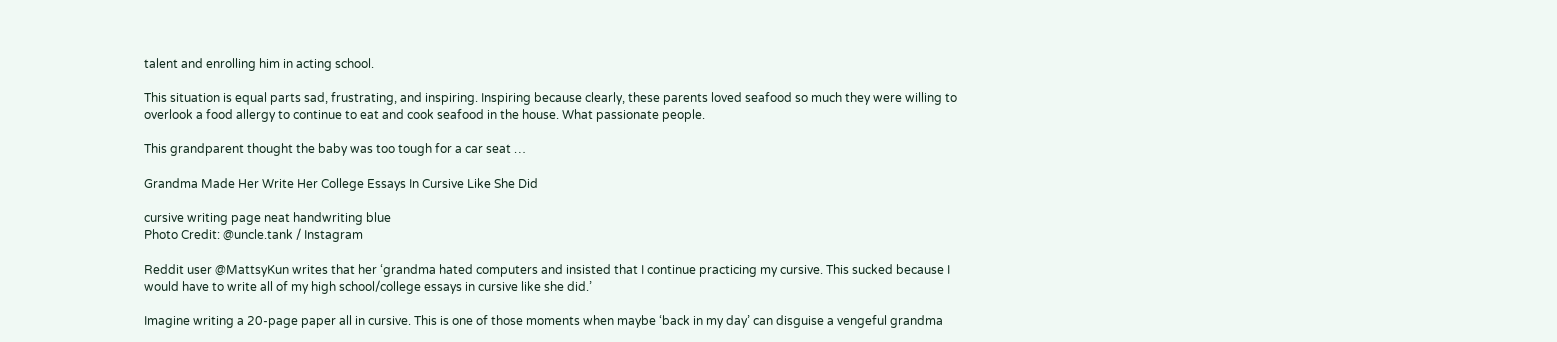talent and enrolling him in acting school.

This situation is equal parts sad, frustrating, and inspiring. Inspiring because clearly, these parents loved seafood so much they were willing to overlook a food allergy to continue to eat and cook seafood in the house. What passionate people.

This grandparent thought the baby was too tough for a car seat …

Grandma Made Her Write Her College Essays In Cursive Like She Did

cursive writing page neat handwriting blue
Photo Credit: @uncle.tank / Instagram

Reddit user @MattsyKun writes that her ‘grandma hated computers and insisted that I continue practicing my cursive. This sucked because I would have to write all of my high school/college essays in cursive like she did.’

Imagine writing a 20-page paper all in cursive. This is one of those moments when maybe ‘back in my day’ can disguise a vengeful grandma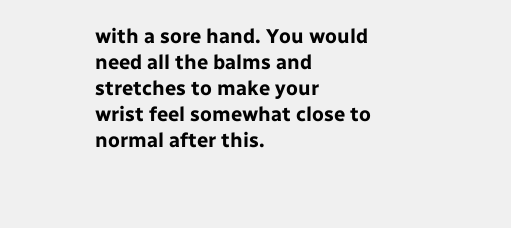with a sore hand. You would need all the balms and stretches to make your wrist feel somewhat close to normal after this.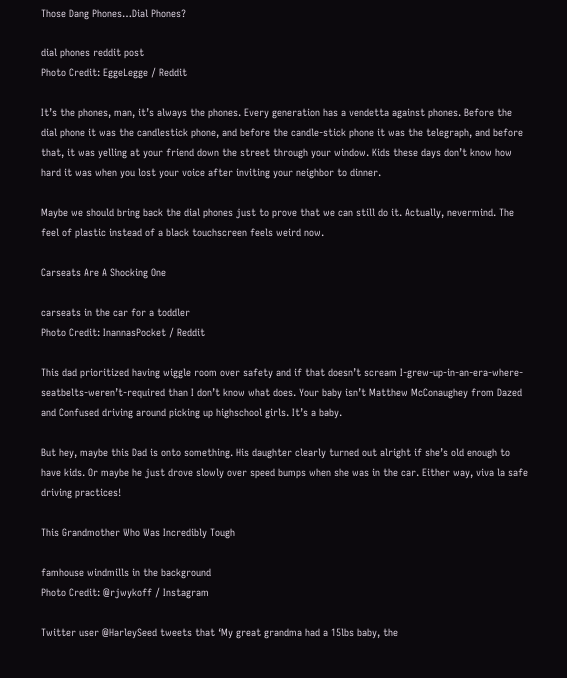Those Dang Phones…Dial Phones?

dial phones reddit post
Photo Credit: EggeLegge / Reddit

It’s the phones, man, it’s always the phones. Every generation has a vendetta against phones. Before the dial phone it was the candlestick phone, and before the candle-stick phone it was the telegraph, and before that, it was yelling at your friend down the street through your window. Kids these days don’t know how hard it was when you lost your voice after inviting your neighbor to dinner.

Maybe we should bring back the dial phones just to prove that we can still do it. Actually, nevermind. The feel of plastic instead of a black touchscreen feels weird now.

Carseats Are A Shocking One

carseats in the car for a toddler
Photo Credit: InannasPocket / Reddit

This dad prioritized having wiggle room over safety and if that doesn’t scream I-grew-up-in-an-era-where-seatbelts-weren’t-required than I don’t know what does. Your baby isn’t Matthew McConaughey from Dazed and Confused driving around picking up highschool girls. It’s a baby.

But hey, maybe this Dad is onto something. His daughter clearly turned out alright if she’s old enough to have kids. Or maybe he just drove slowly over speed bumps when she was in the car. Either way, viva la safe driving practices!

This Grandmother Who Was Incredibly Tough

famhouse windmills in the background
Photo Credit: @rjwykoff / Instagram

Twitter user @HarleySeed tweets that ‘My great grandma had a 15lbs baby, the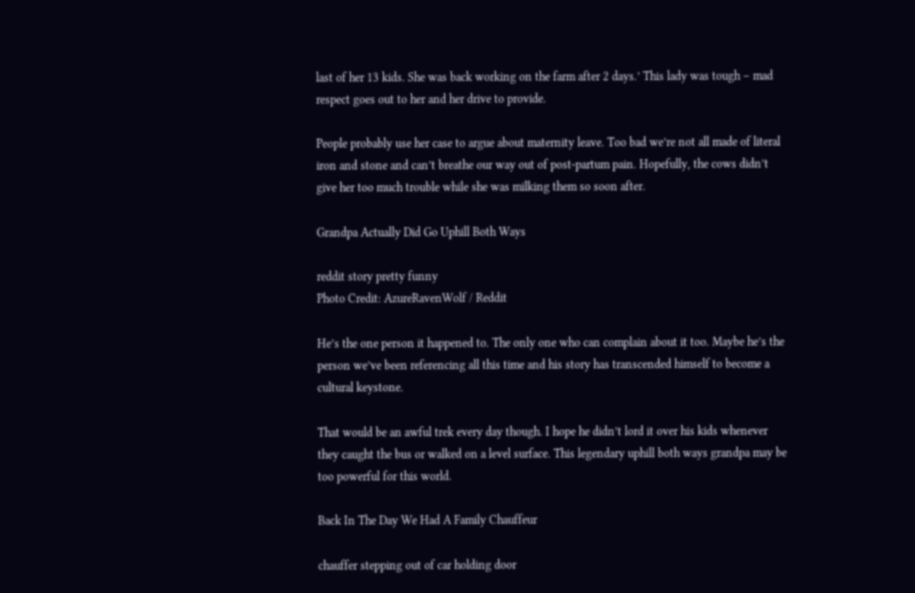last of her 13 kids. She was back working on the farm after 2 days.’ This lady was tough – mad respect goes out to her and her drive to provide.

People probably use her case to argue about maternity leave. Too bad we’re not all made of literal iron and stone and can’t breathe our way out of post-partum pain. Hopefully, the cows didn’t give her too much trouble while she was milking them so soon after.

Grandpa Actually Did Go Uphill Both Ways

reddit story pretty funny
Photo Credit: AzureRavenWolf / Reddit

He’s the one person it happened to. The only one who can complain about it too. Maybe he’s the person we’ve been referencing all this time and his story has transcended himself to become a cultural keystone.

That would be an awful trek every day though. I hope he didn’t lord it over his kids whenever they caught the bus or walked on a level surface. This legendary uphill both ways grandpa may be too powerful for this world.

Back In The Day We Had A Family Chauffeur

chauffer stepping out of car holding door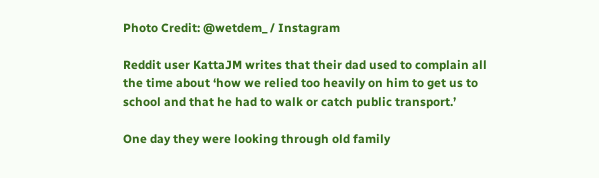Photo Credit: @wetdem_ / Instagram

Reddit user KattaJM writes that their dad used to complain all the time about ‘how we relied too heavily on him to get us to school and that he had to walk or catch public transport.’

One day they were looking through old family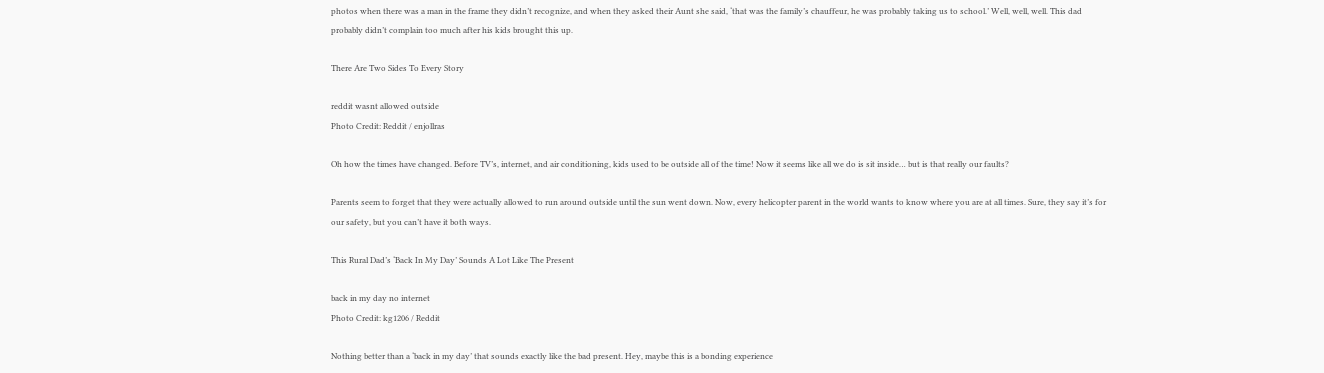photos when there was a man in the frame they didn’t recognize, and when they asked their Aunt she said, ‘that was the family’s chauffeur, he was probably taking us to school.’ Well, well, well. This dad probably didn’t complain too much after his kids brought this up.

There Are Two Sides To Every Story

reddit wasnt allowed outside
Photo Credit: Reddit / enjollras

Oh how the times have changed. Before TV’s, internet, and air conditioning, kids used to be outside all of the time! Now it seems like all we do is sit inside… but is that really our faults?

Parents seem to forget that they were actually allowed to run around outside until the sun went down. Now, every helicopter parent in the world wants to know where you are at all times. Sure, they say it’s for our safety, but you can’t have it both ways.

This Rural Dad’s ‘Back In My Day’ Sounds A Lot Like The Present

back in my day no internet
Photo Credit: kg1206 / Reddit

Nothing better than a ‘back in my day’ that sounds exactly like the bad present. Hey, maybe this is a bonding experience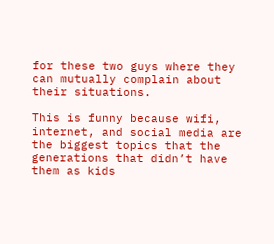for these two guys where they can mutually complain about their situations.

This is funny because wifi, internet, and social media are the biggest topics that the generations that didn’t have them as kids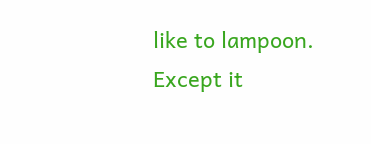like to lampoon. Except it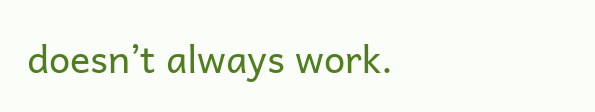doesn’t always work.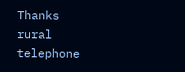Thanks rural telephone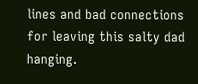lines and bad connections for leaving this salty dad hanging.